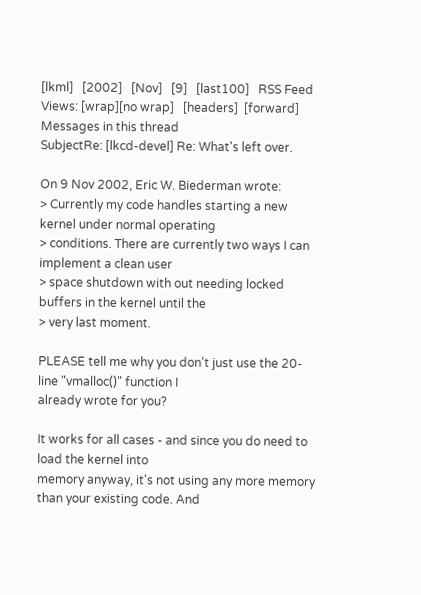[lkml]   [2002]   [Nov]   [9]   [last100]   RSS Feed
Views: [wrap][no wrap]   [headers]  [forward]
Messages in this thread
SubjectRe: [lkcd-devel] Re: What's left over.

On 9 Nov 2002, Eric W. Biederman wrote:
> Currently my code handles starting a new kernel under normal operating
> conditions. There are currently two ways I can implement a clean user
> space shutdown with out needing locked buffers in the kernel until the
> very last moment.

PLEASE tell me why you don't just use the 20-line "vmalloc()" function I
already wrote for you?

It works for all cases - and since you do need to load the kernel into
memory anyway, it's not using any more memory than your existing code. And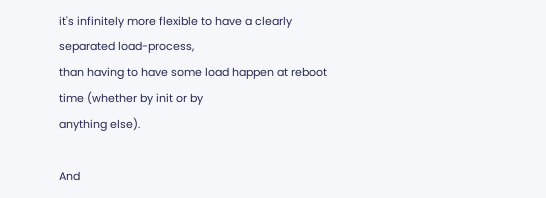it's infinitely more flexible to have a clearly separated load-process,
than having to have some load happen at reboot time (whether by init or by
anything else).

And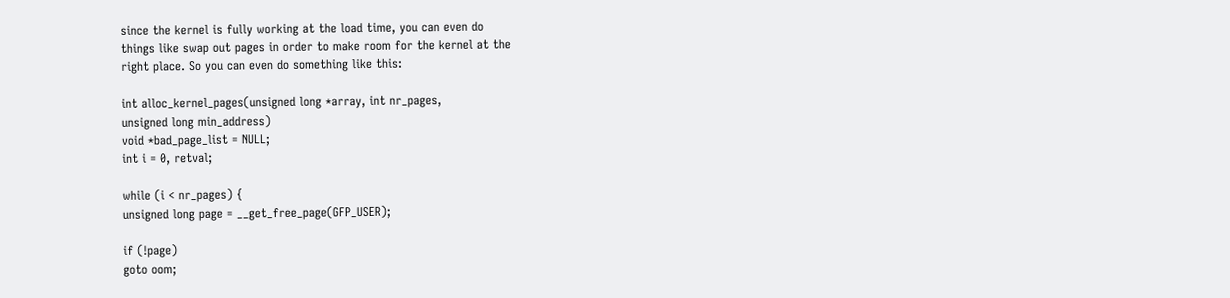since the kernel is fully working at the load time, you can even do
things like swap out pages in order to make room for the kernel at the
right place. So you can even do something like this:

int alloc_kernel_pages(unsigned long *array, int nr_pages,
unsigned long min_address)
void *bad_page_list = NULL;
int i = 0, retval;

while (i < nr_pages) {
unsigned long page = __get_free_page(GFP_USER);

if (!page)
goto oom;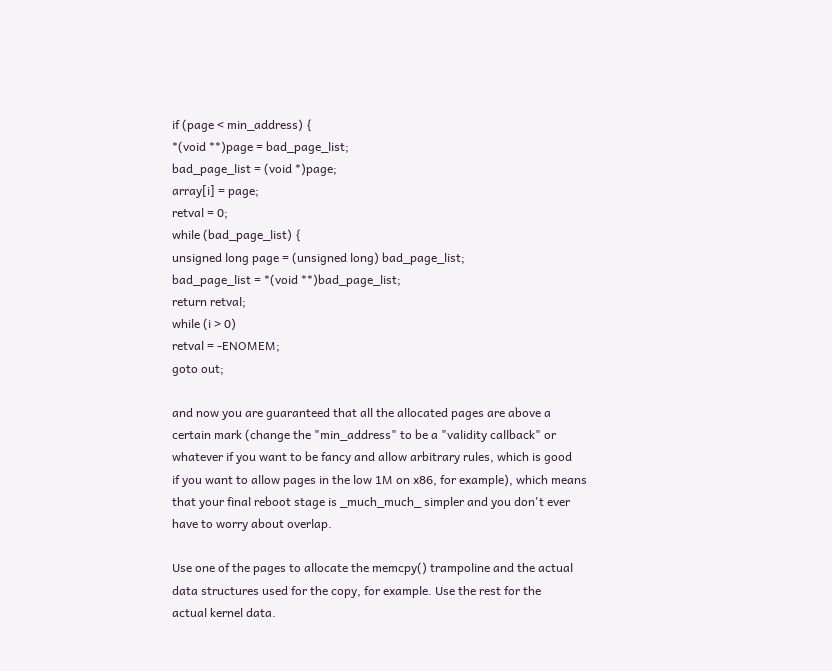if (page < min_address) {
*(void **)page = bad_page_list;
bad_page_list = (void *)page;
array[i] = page;
retval = 0;
while (bad_page_list) {
unsigned long page = (unsigned long) bad_page_list;
bad_page_list = *(void **)bad_page_list;
return retval;
while (i > 0)
retval = -ENOMEM;
goto out;

and now you are guaranteed that all the allocated pages are above a
certain mark (change the "min_address" to be a "validity callback" or
whatever if you want to be fancy and allow arbitrary rules, which is good
if you want to allow pages in the low 1M on x86, for example), which means
that your final reboot stage is _much_much_ simpler and you don't ever
have to worry about overlap.

Use one of the pages to allocate the memcpy() trampoline and the actual
data structures used for the copy, for example. Use the rest for the
actual kernel data.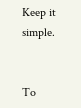Keep it simple.


To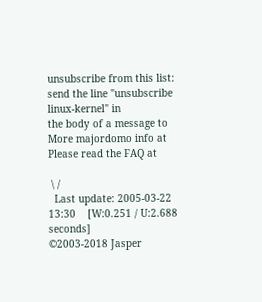unsubscribe from this list: send the line "unsubscribe linux-kernel" in
the body of a message to
More majordomo info at
Please read the FAQ at

 \ /
  Last update: 2005-03-22 13:30    [W:0.251 / U:2.688 seconds]
©2003-2018 Jasper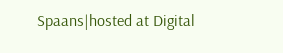Spaans|hosted at Digital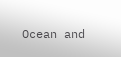Ocean and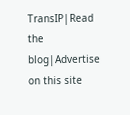TransIP|Read the blog|Advertise on this site